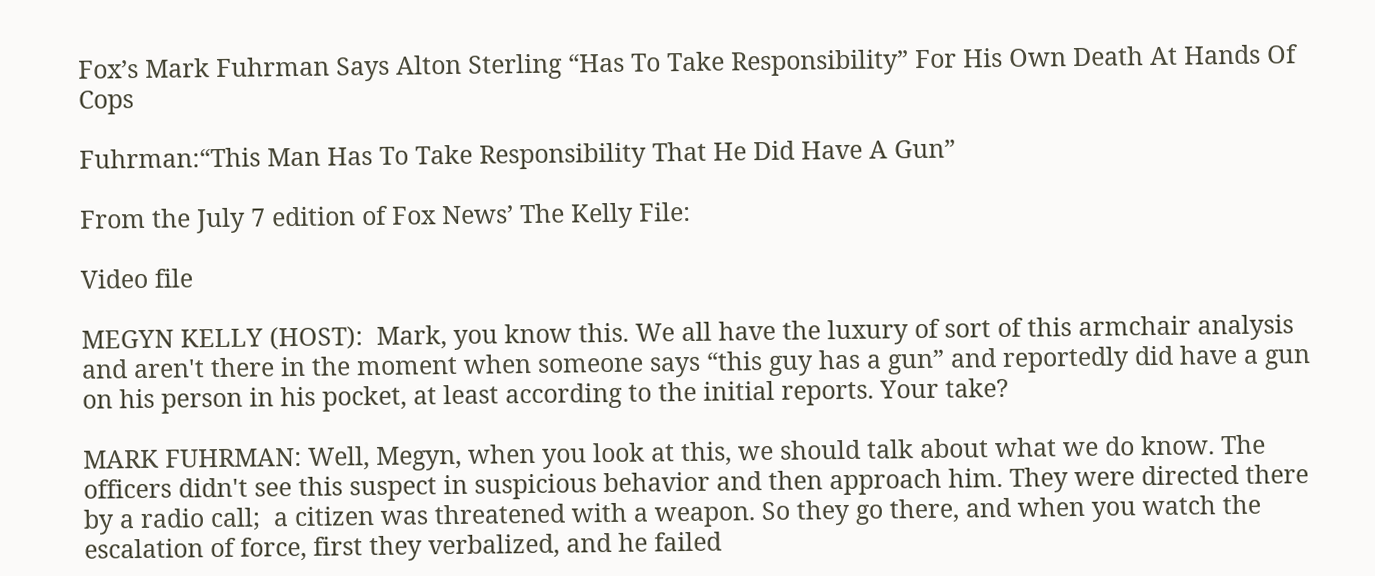Fox’s Mark Fuhrman Says Alton Sterling “Has To Take Responsibility” For His Own Death At Hands Of Cops

Fuhrman:“This Man Has To Take Responsibility That He Did Have A Gun”

From the July 7 edition of Fox News’ The Kelly File:

Video file

MEGYN KELLY (HOST):  Mark, you know this. We all have the luxury of sort of this armchair analysis and aren't there in the moment when someone says “this guy has a gun” and reportedly did have a gun on his person in his pocket, at least according to the initial reports. Your take?

MARK FUHRMAN: Well, Megyn, when you look at this, we should talk about what we do know. The officers didn't see this suspect in suspicious behavior and then approach him. They were directed there by a radio call;  a citizen was threatened with a weapon. So they go there, and when you watch the escalation of force, first they verbalized, and he failed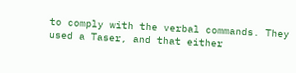to comply with the verbal commands. They used a Taser, and that either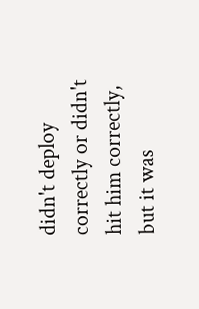didn't deploy correctly or didn't hit him correctly, but it was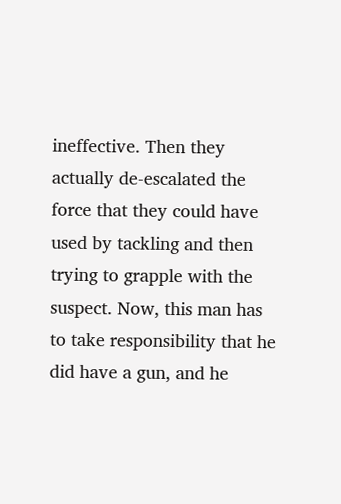ineffective. Then they actually de-escalated the force that they could have used by tackling and then trying to grapple with the suspect. Now, this man has to take responsibility that he did have a gun, and he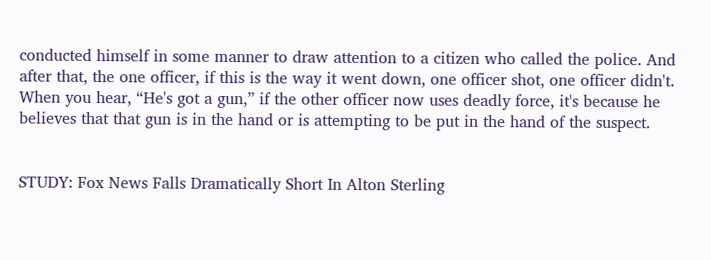conducted himself in some manner to draw attention to a citizen who called the police. And after that, the one officer, if this is the way it went down, one officer shot, one officer didn't. When you hear, “He's got a gun,” if the other officer now uses deadly force, it's because he believes that that gun is in the hand or is attempting to be put in the hand of the suspect.


STUDY: Fox News Falls Dramatically Short In Alton Sterling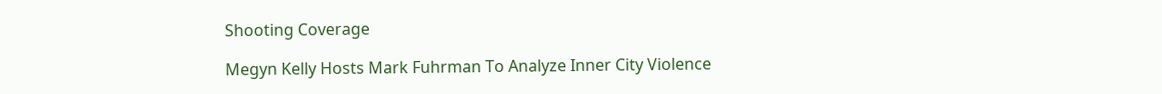Shooting Coverage

Megyn Kelly Hosts Mark Fuhrman To Analyze Inner City Violence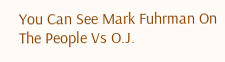You Can See Mark Fuhrman On The People Vs O.J.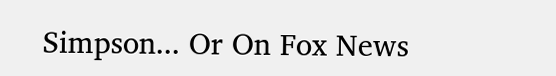Simpson... Or On Fox News